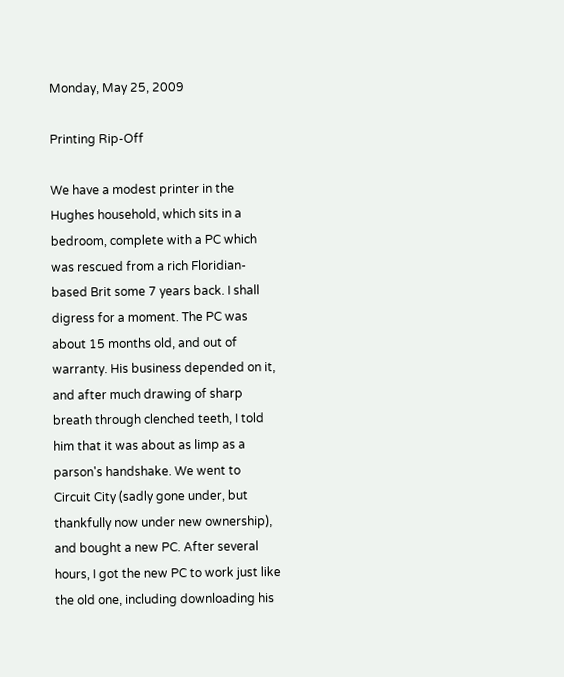Monday, May 25, 2009

Printing Rip-Off

We have a modest printer in the Hughes household, which sits in a bedroom, complete with a PC which was rescued from a rich Floridian-based Brit some 7 years back. I shall digress for a moment. The PC was about 15 months old, and out of warranty. His business depended on it, and after much drawing of sharp breath through clenched teeth, I told him that it was about as limp as a parson's handshake. We went to Circuit City (sadly gone under, but thankfully now under new ownership), and bought a new PC. After several hours, I got the new PC to work just like the old one, including downloading his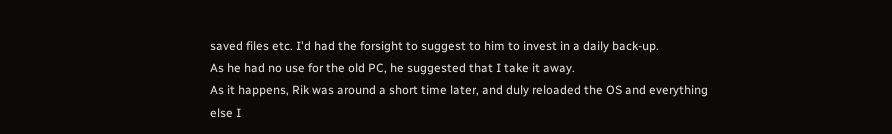saved files etc. I'd had the forsight to suggest to him to invest in a daily back-up.
As he had no use for the old PC, he suggested that I take it away.
As it happens, Rik was around a short time later, and duly reloaded the OS and everything else I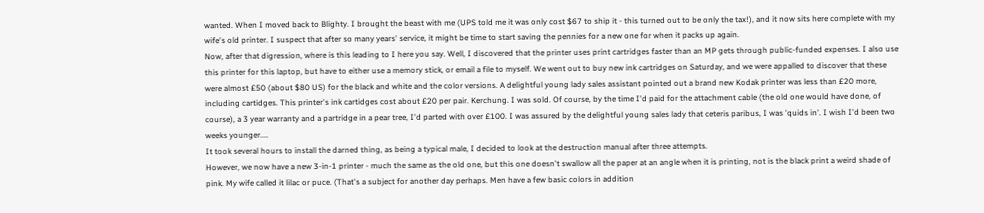wanted. When I moved back to Blighty. I brought the beast with me (UPS told me it was only cost $67 to ship it - this turned out to be only the tax!), and it now sits here complete with my wife's old printer. I suspect that after so many years' service, it might be time to start saving the pennies for a new one for when it packs up again.
Now, after that digression, where is this leading to I here you say. Well, I discovered that the printer uses print cartridges faster than an MP gets through public-funded expenses. I also use this printer for this laptop, but have to either use a memory stick, or email a file to myself. We went out to buy new ink cartridges on Saturday, and we were appalled to discover that these were almost £50 (about $80 US) for the black and white and the color versions. A delightful young lady sales assistant pointed out a brand new Kodak printer was less than £20 more, including cartidges. This printer's ink cartidges cost about £20 per pair. Kerchung. I was sold. Of course, by the time I'd paid for the attachment cable (the old one would have done, of course), a 3 year warranty and a partridge in a pear tree, I'd parted with over £100. I was assured by the delightful young sales lady that ceteris paribus, I was 'quids in'. I wish I'd been two weeks younger....
It took several hours to install the darned thing, as being a typical male, I decided to look at the destruction manual after three attempts.
However, we now have a new 3-in-1 printer - much the same as the old one, but this one doesn't swallow all the paper at an angle when it is printing, not is the black print a weird shade of pink. My wife called it lilac or puce. (That's a subject for another day perhaps. Men have a few basic colors in addition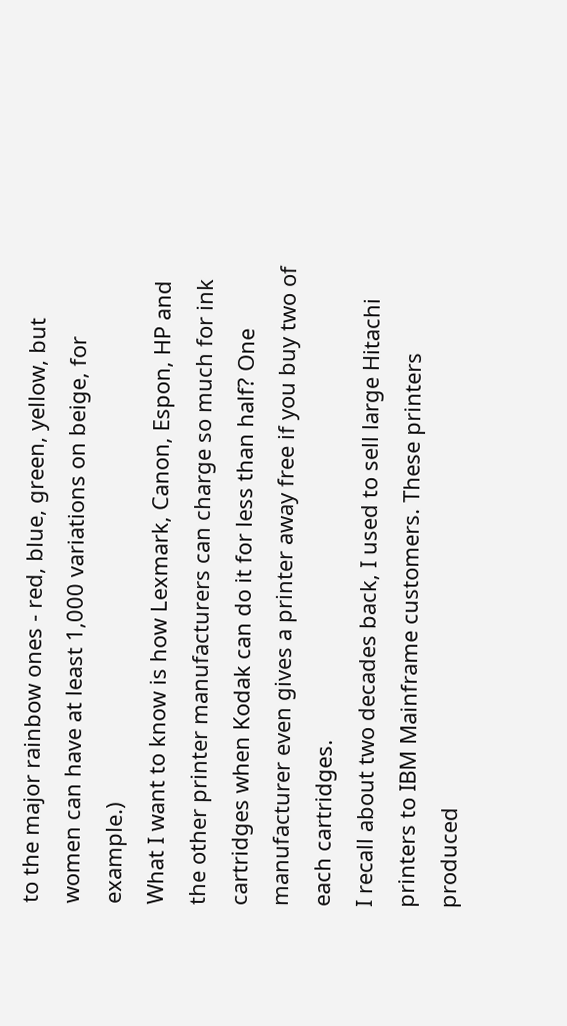to the major rainbow ones - red, blue, green, yellow, but women can have at least 1,000 variations on beige, for example.)
What I want to know is how Lexmark, Canon, Espon, HP and the other printer manufacturers can charge so much for ink cartridges when Kodak can do it for less than half? One manufacturer even gives a printer away free if you buy two of each cartridges.
I recall about two decades back, I used to sell large Hitachi printers to IBM Mainframe customers. These printers produced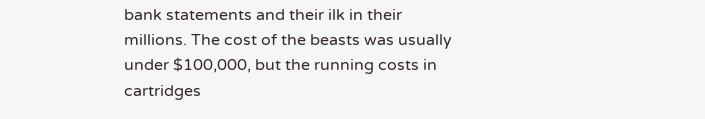bank statements and their ilk in their millions. The cost of the beasts was usually under $100,000, but the running costs in cartridges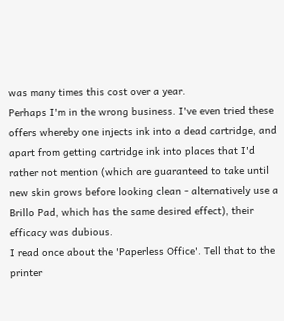was many times this cost over a year.
Perhaps I'm in the wrong business. I've even tried these offers whereby one injects ink into a dead cartridge, and apart from getting cartridge ink into places that I'd rather not mention (which are guaranteed to take until new skin grows before looking clean - alternatively use a Brillo Pad, which has the same desired effect), their efficacy was dubious.
I read once about the 'Paperless Office'. Tell that to the printer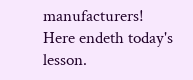manufacturers!
Here endeth today's lesson.